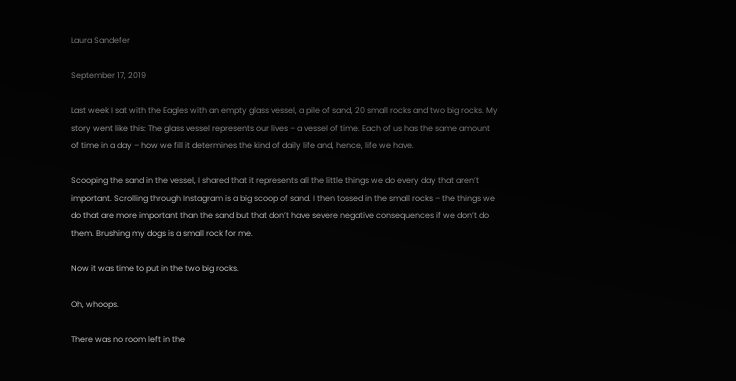Laura Sandefer

September 17, 2019

Last week I sat with the Eagles with an empty glass vessel, a pile of sand, 20 small rocks and two big rocks. My story went like this: The glass vessel represents our lives – a vessel of time. Each of us has the same amount of time in a day – how we fill it determines the kind of daily life and, hence, life we have.

Scooping the sand in the vessel, I shared that it represents all the little things we do every day that aren’t important. Scrolling through Instagram is a big scoop of sand. I then tossed in the small rocks – the things we do that are more important than the sand but that don’t have severe negative consequences if we don’t do them. Brushing my dogs is a small rock for me.

Now it was time to put in the two big rocks.

Oh, whoops.

There was no room left in the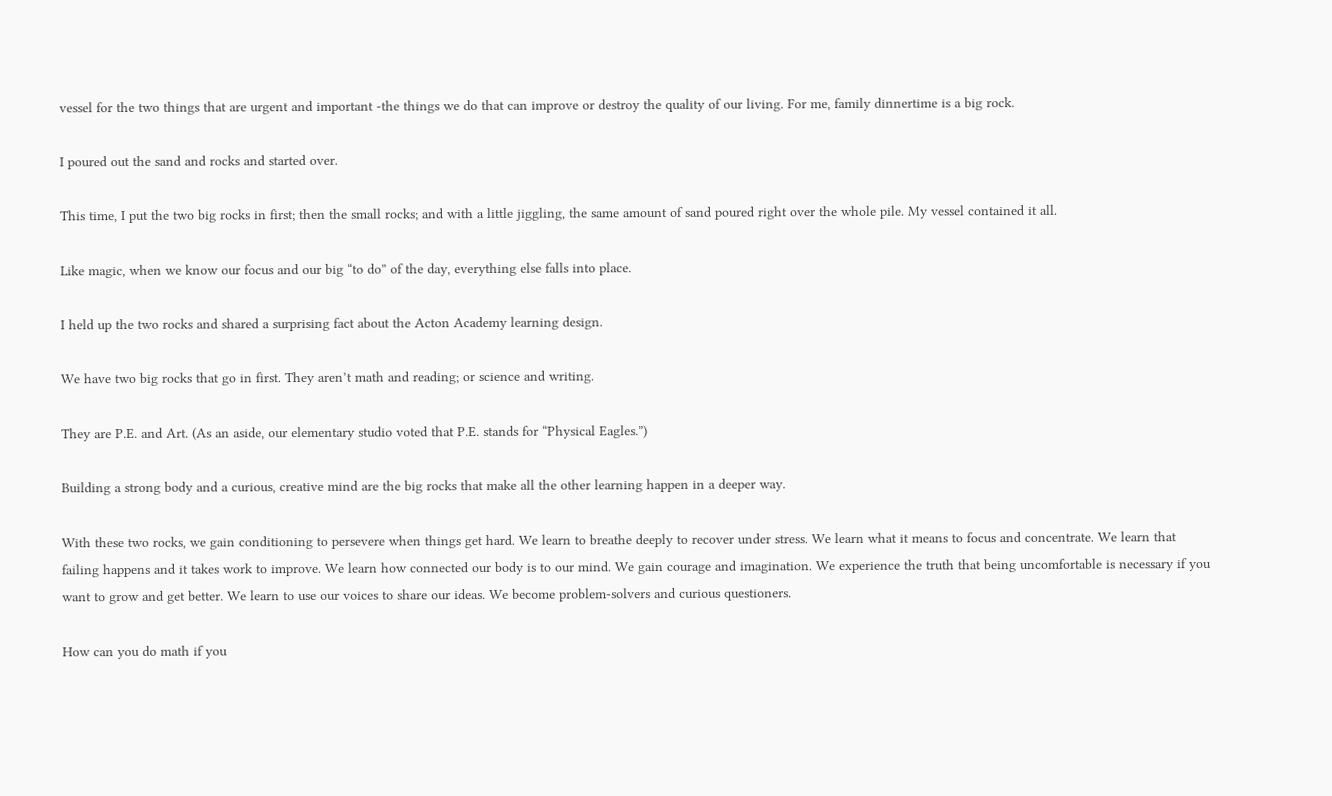vessel for the two things that are urgent and important -the things we do that can improve or destroy the quality of our living. For me, family dinnertime is a big rock.

I poured out the sand and rocks and started over.

This time, I put the two big rocks in first; then the small rocks; and with a little jiggling, the same amount of sand poured right over the whole pile. My vessel contained it all.

Like magic, when we know our focus and our big “to do” of the day, everything else falls into place.

I held up the two rocks and shared a surprising fact about the Acton Academy learning design.

We have two big rocks that go in first. They aren’t math and reading; or science and writing.

They are P.E. and Art. (As an aside, our elementary studio voted that P.E. stands for “Physical Eagles.”)

Building a strong body and a curious, creative mind are the big rocks that make all the other learning happen in a deeper way.

With these two rocks, we gain conditioning to persevere when things get hard. We learn to breathe deeply to recover under stress. We learn what it means to focus and concentrate. We learn that failing happens and it takes work to improve. We learn how connected our body is to our mind. We gain courage and imagination. We experience the truth that being uncomfortable is necessary if you want to grow and get better. We learn to use our voices to share our ideas. We become problem-solvers and curious questioners.

How can you do math if you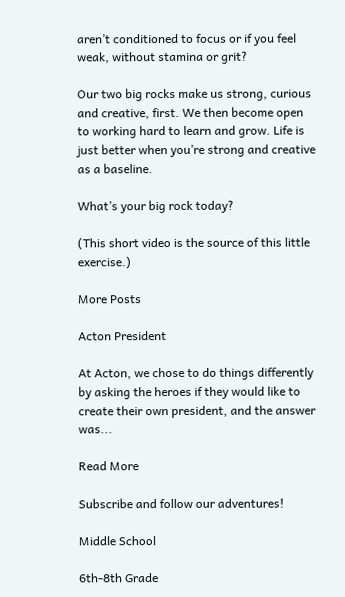aren’t conditioned to focus or if you feel weak, without stamina or grit?

Our two big rocks make us strong, curious and creative, first. We then become open to working hard to learn and grow. Life is just better when you’re strong and creative as a baseline.

What’s your big rock today?

(This short video is the source of this little exercise.)

More Posts

Acton President

At Acton, we chose to do things differently by asking the heroes if they would like to create their own president, and the answer was...

Read More

Subscribe and follow our adventures!

Middle School

6th-8th Grade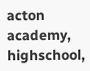acton academy, highschool,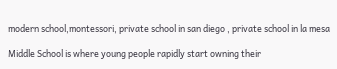modern school,montessori, private school in san diego , private school in la mesa

Middle School is where young people rapidly start owning their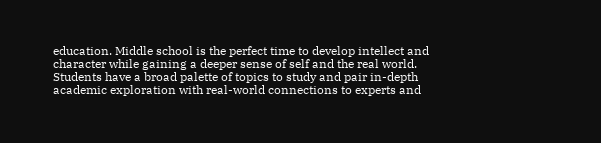education. Middle school is the perfect time to develop intellect and character while gaining a deeper sense of self and the real world. Students have a broad palette of topics to study and pair in-depth academic exploration with real-world connections to experts and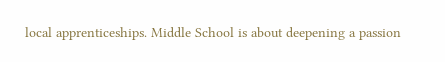local apprenticeships. Middle School is about deepening a passion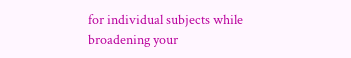for individual subjects while broadening your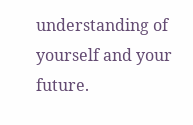understanding of yourself and your future.